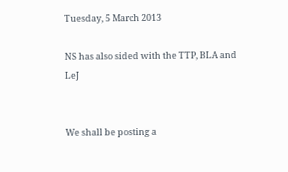Tuesday, 5 March 2013

NS has also sided with the TTP, BLA and LeJ


We shall be posting a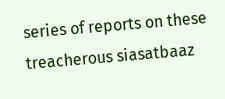series of reports on these treacherous siasatbaaz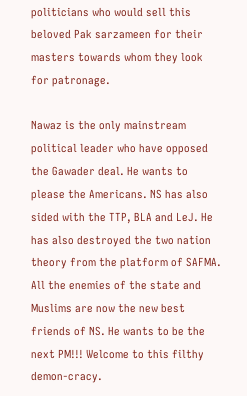politicians who would sell this beloved Pak sarzameen for their masters towards whom they look for patronage.

Nawaz is the only mainstream political leader who have opposed the Gawader deal. He wants to please the Americans. NS has also sided with the TTP, BLA and LeJ. He has also destroyed the two nation theory from the platform of SAFMA. All the enemies of the state and Muslims are now the new best friends of NS. He wants to be the next PM!!! Welcome to this filthy demon-cracy.